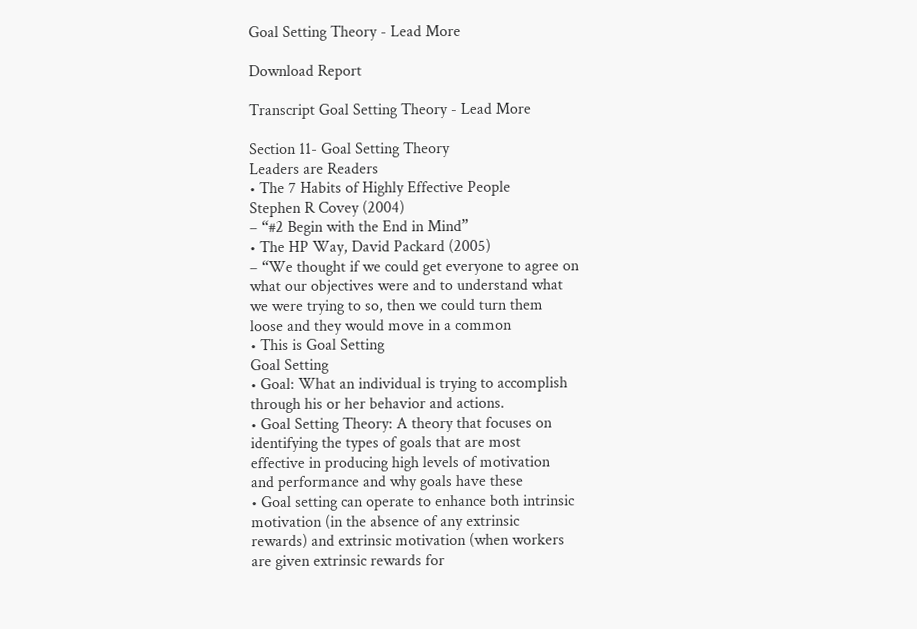Goal Setting Theory - Lead More

Download Report

Transcript Goal Setting Theory - Lead More

Section 11- Goal Setting Theory
Leaders are Readers
• The 7 Habits of Highly Effective People
Stephen R Covey (2004)
– “#2 Begin with the End in Mind”
• The HP Way, David Packard (2005)
– “We thought if we could get everyone to agree on
what our objectives were and to understand what
we were trying to so, then we could turn them
loose and they would move in a common
• This is Goal Setting
Goal Setting
• Goal: What an individual is trying to accomplish
through his or her behavior and actions.
• Goal Setting Theory: A theory that focuses on
identifying the types of goals that are most
effective in producing high levels of motivation
and performance and why goals have these
• Goal setting can operate to enhance both intrinsic
motivation (in the absence of any extrinsic
rewards) and extrinsic motivation (when workers
are given extrinsic rewards for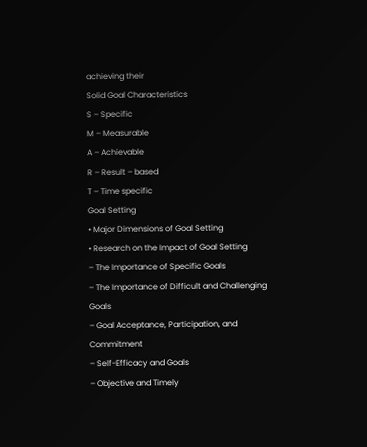achieving their
Solid Goal Characteristics
S – Specific
M – Measurable
A – Achievable
R – Result – based
T – Time specific
Goal Setting
• Major Dimensions of Goal Setting
• Research on the Impact of Goal Setting
– The Importance of Specific Goals
– The Importance of Difficult and Challenging Goals
– Goal Acceptance, Participation, and Commitment
– Self-Efficacy and Goals
– Objective and Timely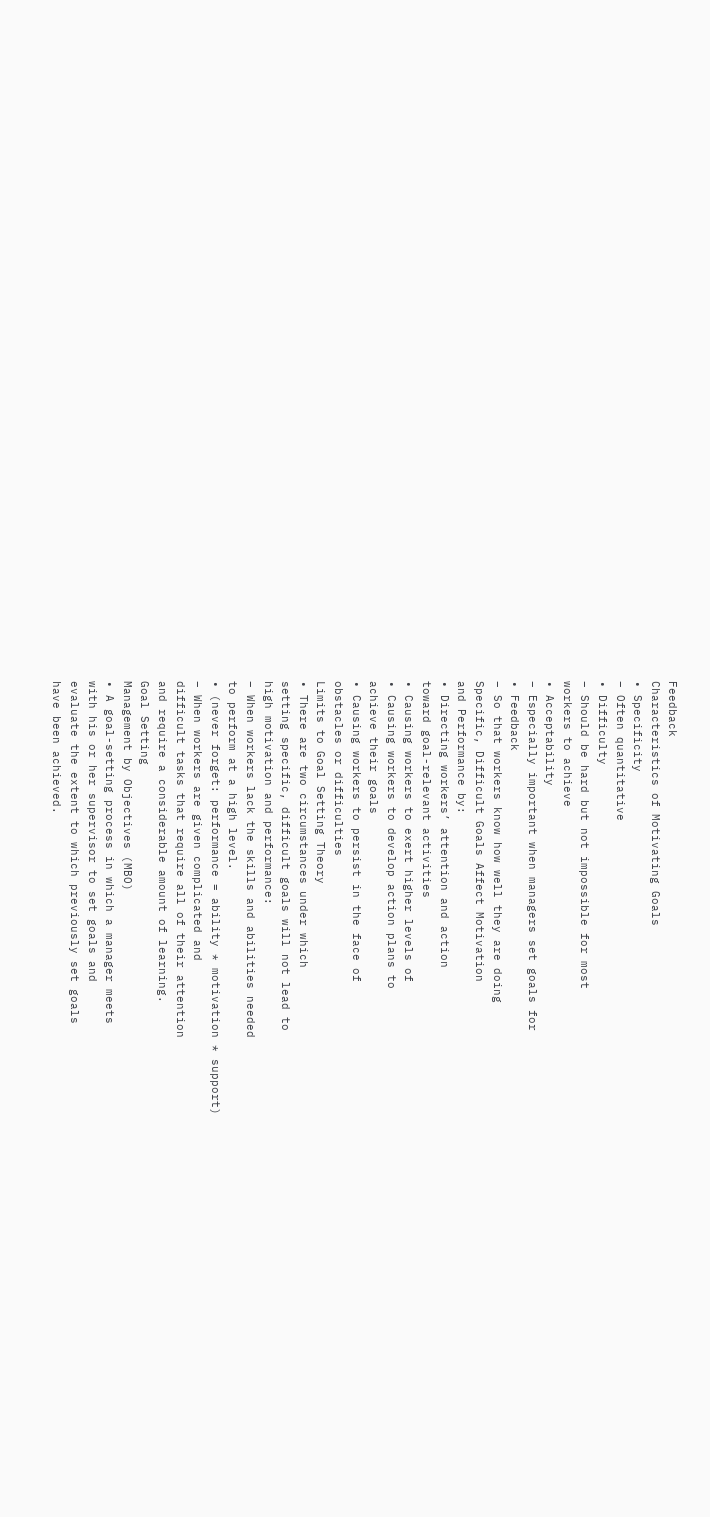Feedback
Characteristics of Motivating Goals
• Specificity
– Often quantitative
• Difficulty
– Should be hard but not impossible for most
workers to achieve
• Acceptability
– Especially important when managers set goals for
• Feedback
– So that workers know how well they are doing
Specific, Difficult Goals Affect Motivation
and Performance by:
• Directing workers’ attention and action
toward goal-relevant activities
• Causing workers to exert higher levels of
• Causing workers to develop action plans to
achieve their goals
• Causing workers to persist in the face of
obstacles or difficulties
Limits to Goal Setting Theory
• There are two circumstances under which
setting specific, difficult goals will not lead to
high motivation and performance:
– When workers lack the skills and abilities needed
to perform at a high level.
• (never forget: performance = ability * motivation * support)
– When workers are given complicated and
difficult tasks that require all of their attention
and require a considerable amount of learning.
Goal Setting
Management by Objectives (MBO)
• A goal-setting process in which a manager meets
with his or her supervisor to set goals and
evaluate the extent to which previously set goals
have been achieved.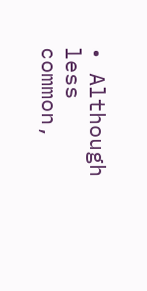• Although less common,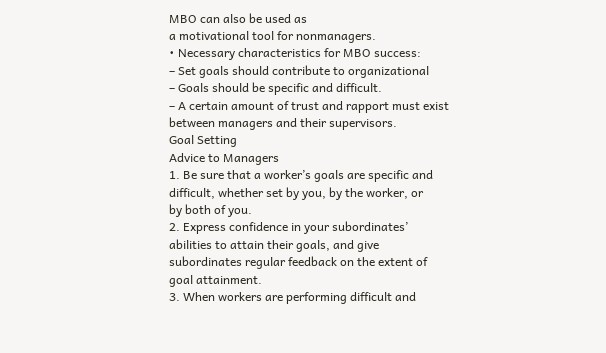MBO can also be used as
a motivational tool for nonmanagers.
• Necessary characteristics for MBO success:
– Set goals should contribute to organizational
– Goals should be specific and difficult.
– A certain amount of trust and rapport must exist
between managers and their supervisors.
Goal Setting
Advice to Managers
1. Be sure that a worker’s goals are specific and
difficult, whether set by you, by the worker, or
by both of you.
2. Express confidence in your subordinates’
abilities to attain their goals, and give
subordinates regular feedback on the extent of
goal attainment.
3. When workers are performing difficult and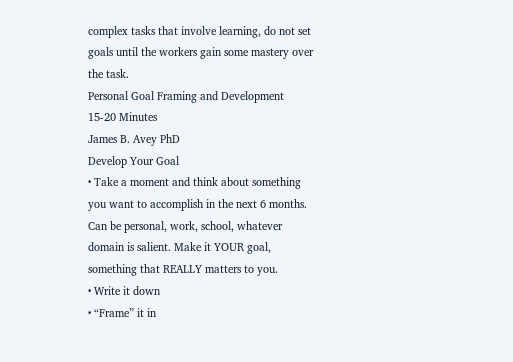complex tasks that involve learning, do not set
goals until the workers gain some mastery over
the task.
Personal Goal Framing and Development
15-20 Minutes
James B. Avey PhD
Develop Your Goal
• Take a moment and think about something
you want to accomplish in the next 6 months.
Can be personal, work, school, whatever
domain is salient. Make it YOUR goal,
something that REALLY matters to you.
• Write it down
• “Frame” it in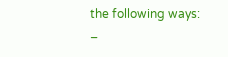the following ways:
–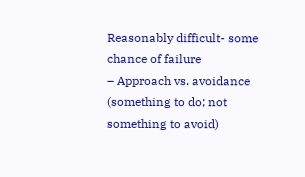Reasonably difficult- some chance of failure
– Approach vs. avoidance (something to do; not
something to avoid)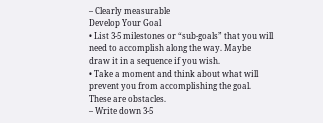– Clearly measurable
Develop Your Goal
• List 3-5 milestones or “sub-goals” that you will
need to accomplish along the way. Maybe
draw it in a sequence if you wish.
• Take a moment and think about what will
prevent you from accomplishing the goal.
These are obstacles.
– Write down 3-5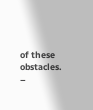of these obstacles.
–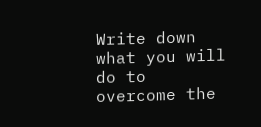Write down what you will do to overcome the